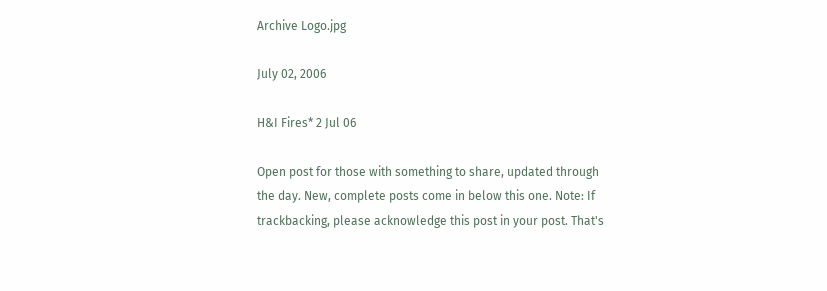Archive Logo.jpg

July 02, 2006

H&I Fires* 2 Jul 06

Open post for those with something to share, updated through the day. New, complete posts come in below this one. Note: If trackbacking, please acknowledge this post in your post. That's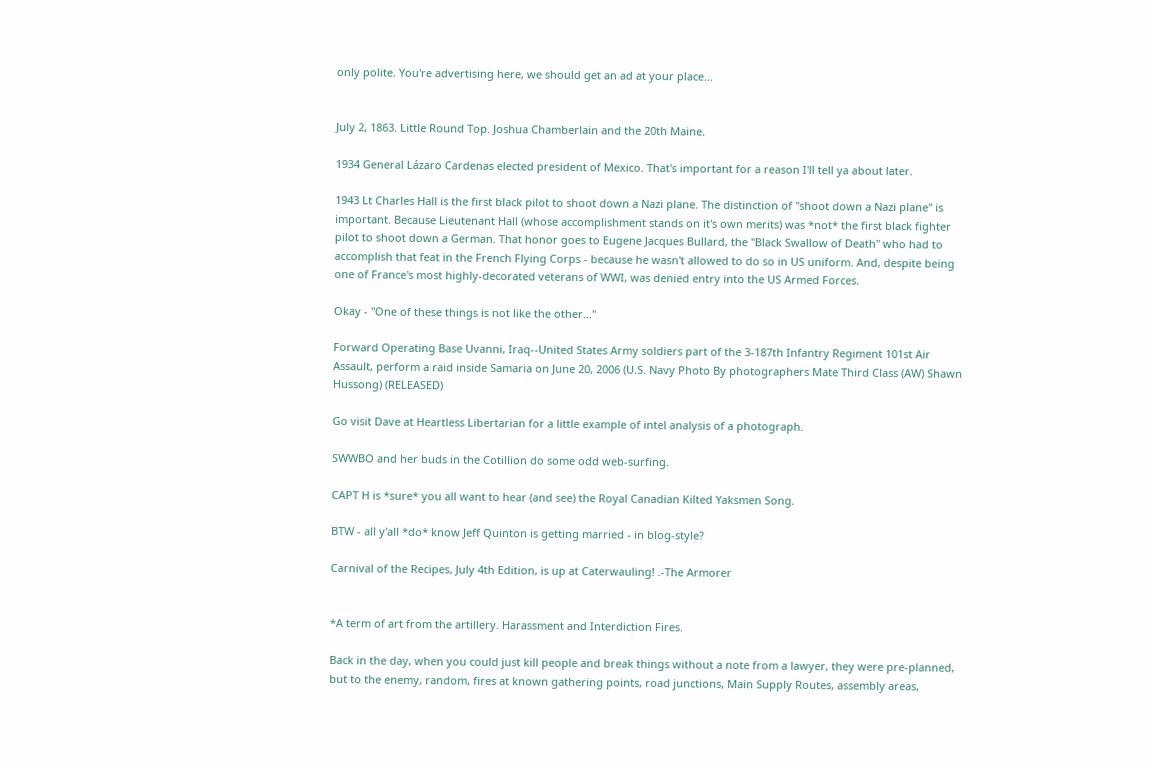only polite. You're advertising here, we should get an ad at your place...


July 2, 1863. Little Round Top. Joshua Chamberlain and the 20th Maine.

1934 General Lázaro Cardenas elected president of Mexico. That's important for a reason I'll tell ya about later.

1943 Lt Charles Hall is the first black pilot to shoot down a Nazi plane. The distinction of "shoot down a Nazi plane" is important. Because Lieutenant Hall (whose accomplishment stands on it's own merits) was *not* the first black fighter pilot to shoot down a German. That honor goes to Eugene Jacques Bullard, the "Black Swallow of Death" who had to accomplish that feat in the French Flying Corps - because he wasn't allowed to do so in US uniform. And, despite being one of France's most highly-decorated veterans of WWI, was denied entry into the US Armed Forces.

Okay - "One of these things is not like the other..."

Forward Operating Base Uvanni, Iraq--United States Army soldiers part of the 3-187th Infantry Regiment 101st Air Assault, perform a raid inside Samaria on June 20, 2006 (U.S. Navy Photo By photographers Mate Third Class (AW) Shawn Hussong) (RELEASED)

Go visit Dave at Heartless Libertarian for a little example of intel analysis of a photograph.

SWWBO and her buds in the Cotillion do some odd web-surfing.

CAPT H is *sure* you all want to hear (and see) the Royal Canadian Kilted Yaksmen Song.

BTW - all y'all *do* know Jeff Quinton is getting married - in blog-style?

Carnival of the Recipes, July 4th Edition, is up at Caterwauling! .-The Armorer


*A term of art from the artillery. Harassment and Interdiction Fires.

Back in the day, when you could just kill people and break things without a note from a lawyer, they were pre-planned, but to the enemy, random, fires at known gathering points, road junctions, Main Supply Routes, assembly areas,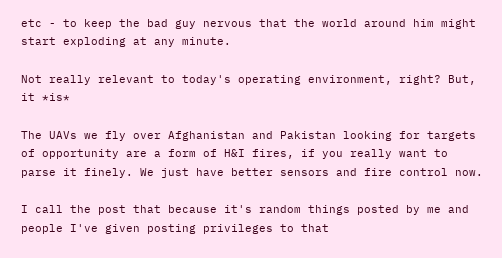etc - to keep the bad guy nervous that the world around him might start exploding at any minute.

Not really relevant to today's operating environment, right? But, it *is*

The UAVs we fly over Afghanistan and Pakistan looking for targets of opportunity are a form of H&I fires, if you really want to parse it finely. We just have better sensors and fire control now.

I call the post that because it's random things posted by me and people I've given posting privileges to that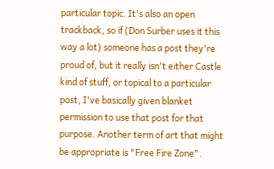particular topic. It's also an open trackback, so if (Don Surber uses it this way a lot) someone has a post they're proud of, but it really isn't either Castle kind of stuff, or topical to a particular post, I've basically given blanket permission to use that post for that purpose. Another term of art that might be appropriate is "Free Fire Zone".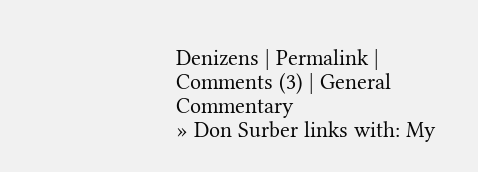Denizens | Permalink | Comments (3) | General Commentary
» Don Surber links with: My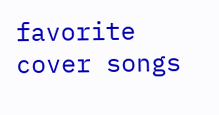favorite cover songs